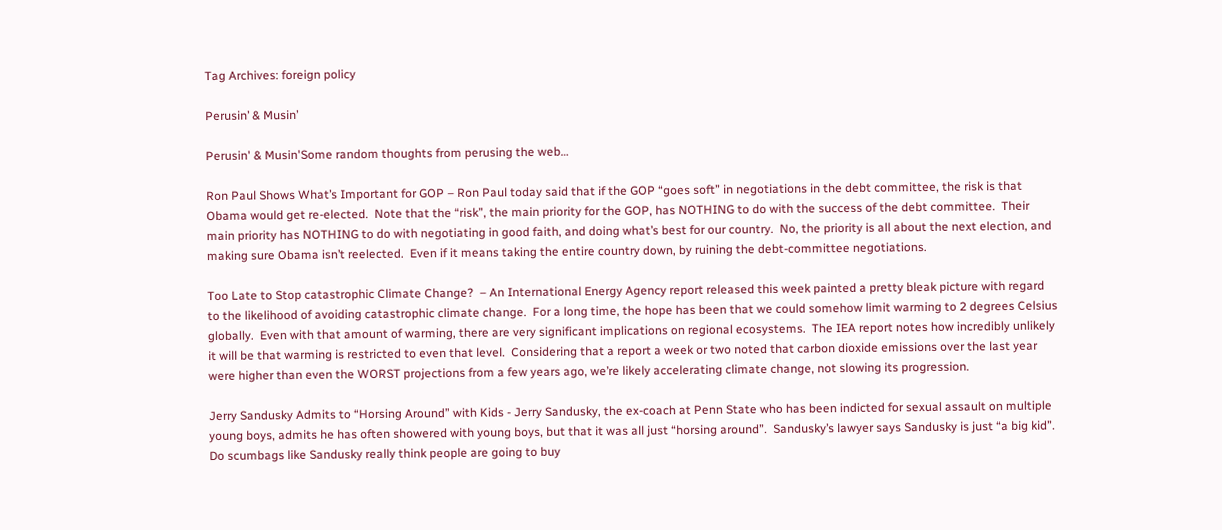Tag Archives: foreign policy

Perusin’ & Musin’

Perusin' & Musin'Some random thoughts from perusing the web…

Ron Paul Shows What’s Important for GOP – Ron Paul today said that if the GOP “goes soft” in negotiations in the debt committee, the risk is that Obama would get re-elected.  Note that the “risk”, the main priority for the GOP, has NOTHING to do with the success of the debt committee.  Their main priority has NOTHING to do with negotiating in good faith, and doing what’s best for our country.  No, the priority is all about the next election, and making sure Obama isn’t reelected.  Even if it means taking the entire country down, by ruining the debt-committee negotiations.

Too Late to Stop catastrophic Climate Change?  – An International Energy Agency report released this week painted a pretty bleak picture with regard to the likelihood of avoiding catastrophic climate change.  For a long time, the hope has been that we could somehow limit warming to 2 degrees Celsius globally.  Even with that amount of warming, there are very significant implications on regional ecosystems.  The IEA report notes how incredibly unlikely it will be that warming is restricted to even that level.  Considering that a report a week or two noted that carbon dioxide emissions over the last year were higher than even the WORST projections from a few years ago, we’re likely accelerating climate change, not slowing its progression.

Jerry Sandusky Admits to “Horsing Around” with Kids - Jerry Sandusky, the ex-coach at Penn State who has been indicted for sexual assault on multiple young boys, admits he has often showered with young boys, but that it was all just “horsing around”.  Sandusky’s lawyer says Sandusky is just “a big kid”.  Do scumbags like Sandusky really think people are going to buy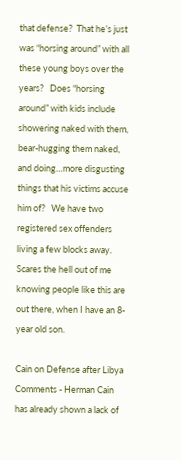that defense?  That he’s just was “horsing around” with all these young boys over the years?   Does “horsing around” with kids include showering naked with them, bear-hugging them naked, and doing…more disgusting things that his victims accuse him of?   We have two registered sex offenders living a few blocks away.  Scares the hell out of me knowing people like this are out there, when I have an 8-year old son.

Cain on Defense after Libya Comments - Herman Cain has already shown a lack of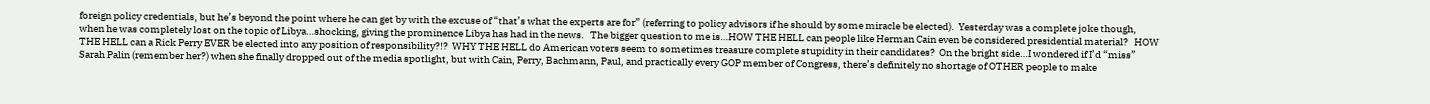foreign policy credentials, but he’s beyond the point where he can get by with the excuse of “that’s what the experts are for” (referring to policy advisors if he should by some miracle be elected).  Yesterday was a complete joke though, when he was completely lost on the topic of Libya…shocking, giving the prominence Libya has had in the news.   The bigger question to me is…HOW THE HELL can people like Herman Cain even be considered presidential material?   HOW THE HELL can a Rick Perry EVER be elected into any position of responsibility?!?  WHY THE HELL do American voters seem to sometimes treasure complete stupidity in their candidates?  On the bright side…I wondered if I’d “miss” Sarah Palin (remember her?) when she finally dropped out of the media spotlight, but with Cain, Perry, Bachmann, Paul, and practically every GOP member of Congress, there’s definitely no shortage of OTHER people to make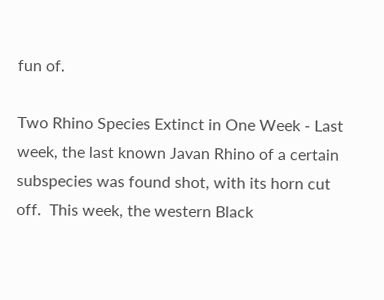fun of.

Two Rhino Species Extinct in One Week - Last week, the last known Javan Rhino of a certain subspecies was found shot, with its horn cut off.  This week, the western Black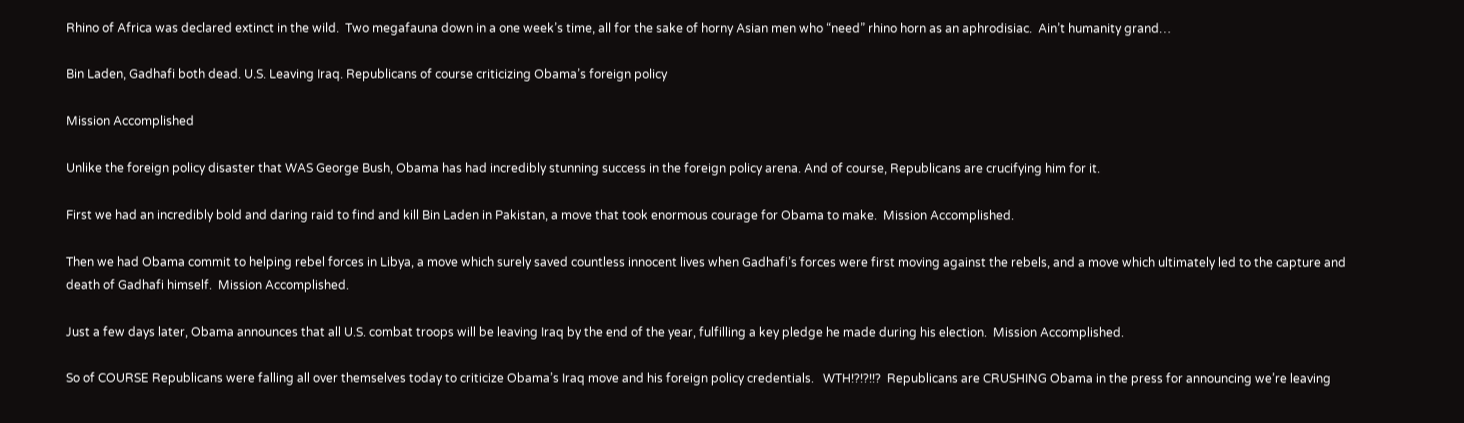Rhino of Africa was declared extinct in the wild.  Two megafauna down in a one week’s time, all for the sake of horny Asian men who “need” rhino horn as an aphrodisiac.  Ain’t humanity grand…

Bin Laden, Gadhafi both dead. U.S. Leaving Iraq. Republicans of course criticizing Obama’s foreign policy

Mission Accomplished

Unlike the foreign policy disaster that WAS George Bush, Obama has had incredibly stunning success in the foreign policy arena. And of course, Republicans are crucifying him for it.

First we had an incredibly bold and daring raid to find and kill Bin Laden in Pakistan, a move that took enormous courage for Obama to make.  Mission Accomplished.

Then we had Obama commit to helping rebel forces in Libya, a move which surely saved countless innocent lives when Gadhafi’s forces were first moving against the rebels, and a move which ultimately led to the capture and death of Gadhafi himself.  Mission Accomplished.

Just a few days later, Obama announces that all U.S. combat troops will be leaving Iraq by the end of the year, fulfilling a key pledge he made during his election.  Mission Accomplished.

So of COURSE Republicans were falling all over themselves today to criticize Obama’s Iraq move and his foreign policy credentials.   WTH!?!?!!?  Republicans are CRUSHING Obama in the press for announcing we’re leaving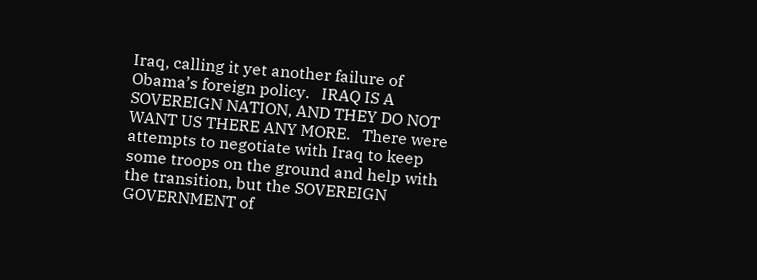Iraq, calling it yet another failure of Obama’s foreign policy.   IRAQ IS A SOVEREIGN NATION, AND THEY DO NOT WANT US THERE ANY MORE.   There were attempts to negotiate with Iraq to keep some troops on the ground and help with the transition, but the SOVEREIGN GOVERNMENT of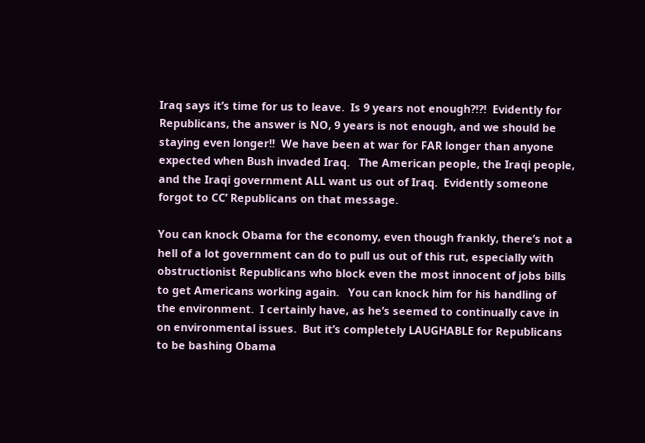Iraq says it’s time for us to leave.  Is 9 years not enough?!?!  Evidently for Republicans, the answer is NO, 9 years is not enough, and we should be staying even longer!!  We have been at war for FAR longer than anyone expected when Bush invaded Iraq.   The American people, the Iraqi people, and the Iraqi government ALL want us out of Iraq.  Evidently someone forgot to CC’ Republicans on that message.

You can knock Obama for the economy, even though frankly, there’s not a hell of a lot government can do to pull us out of this rut, especially with obstructionist Republicans who block even the most innocent of jobs bills to get Americans working again.   You can knock him for his handling of the environment.  I certainly have, as he’s seemed to continually cave in on environmental issues.  But it’s completely LAUGHABLE for Republicans to be bashing Obama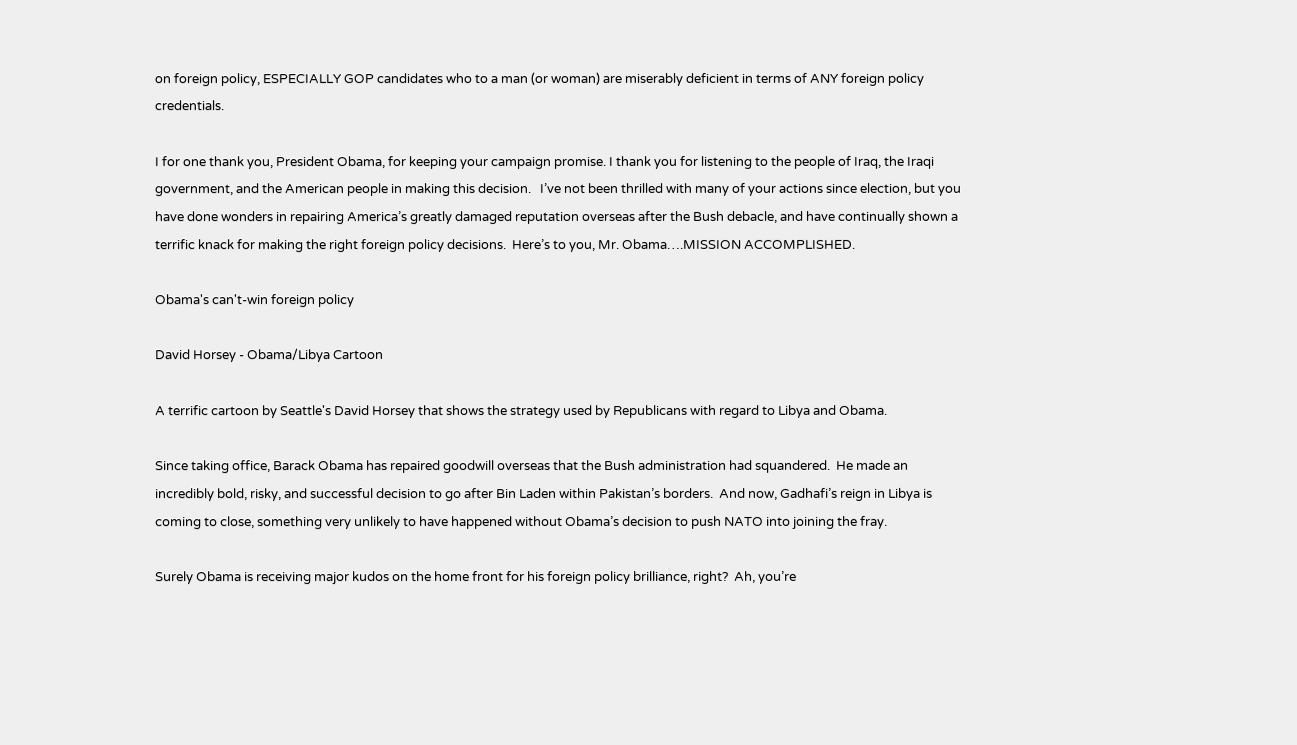on foreign policy, ESPECIALLY GOP candidates who to a man (or woman) are miserably deficient in terms of ANY foreign policy credentials.

I for one thank you, President Obama, for keeping your campaign promise. I thank you for listening to the people of Iraq, the Iraqi government, and the American people in making this decision.   I’ve not been thrilled with many of your actions since election, but you have done wonders in repairing America’s greatly damaged reputation overseas after the Bush debacle, and have continually shown a terrific knack for making the right foreign policy decisions.  Here’s to you, Mr. Obama….MISSION ACCOMPLISHED.

Obama's can't-win foreign policy

David Horsey - Obama/Libya Cartoon

A terrific cartoon by Seattle's David Horsey that shows the strategy used by Republicans with regard to Libya and Obama.

Since taking office, Barack Obama has repaired goodwill overseas that the Bush administration had squandered.  He made an incredibly bold, risky, and successful decision to go after Bin Laden within Pakistan’s borders.  And now, Gadhafi’s reign in Libya is coming to close, something very unlikely to have happened without Obama’s decision to push NATO into joining the fray.

Surely Obama is receiving major kudos on the home front for his foreign policy brilliance, right?  Ah, you’re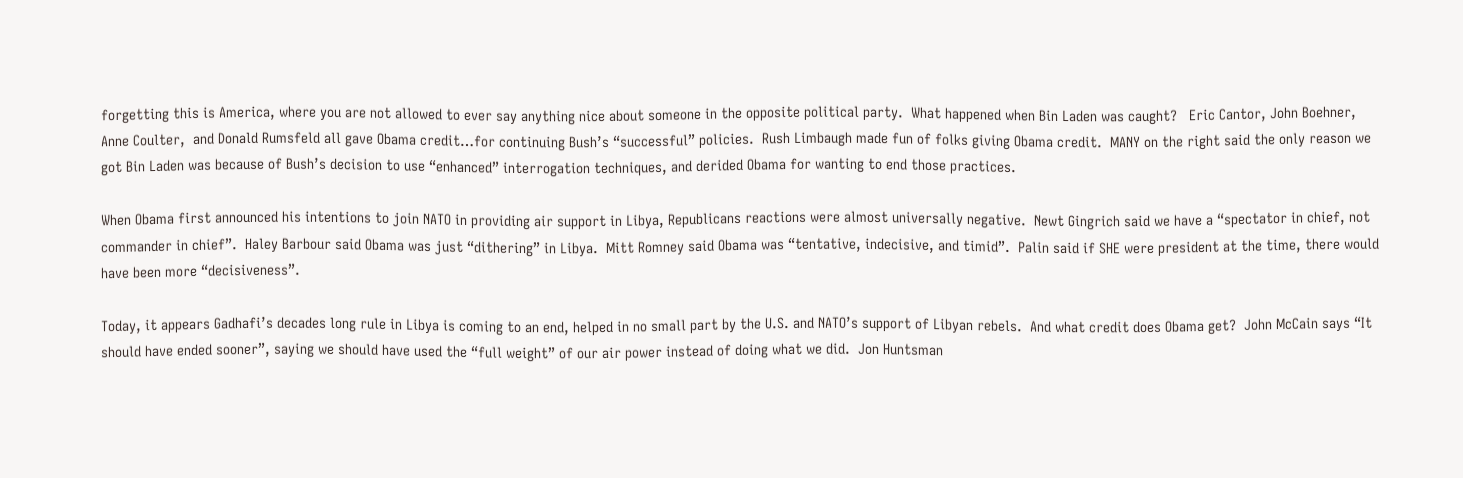forgetting this is America, where you are not allowed to ever say anything nice about someone in the opposite political party.  What happened when Bin Laden was caught?   Eric Cantor, John Boehner, Anne Coulter,  and Donald Rumsfeld all gave Obama credit…for continuing Bush’s “successful” policies.  Rush Limbaugh made fun of folks giving Obama credit.  MANY on the right said the only reason we got Bin Laden was because of Bush’s decision to use “enhanced” interrogation techniques, and derided Obama for wanting to end those practices.

When Obama first announced his intentions to join NATO in providing air support in Libya, Republicans reactions were almost universally negative.  Newt Gingrich said we have a “spectator in chief, not commander in chief”.  Haley Barbour said Obama was just “dithering” in Libya.  Mitt Romney said Obama was “tentative, indecisive, and timid”.  Palin said if SHE were president at the time, there would have been more “decisiveness”.

Today, it appears Gadhafi’s decades long rule in Libya is coming to an end, helped in no small part by the U.S. and NATO’s support of Libyan rebels.  And what credit does Obama get?  John McCain says “It should have ended sooner”, saying we should have used the “full weight” of our air power instead of doing what we did.  Jon Huntsman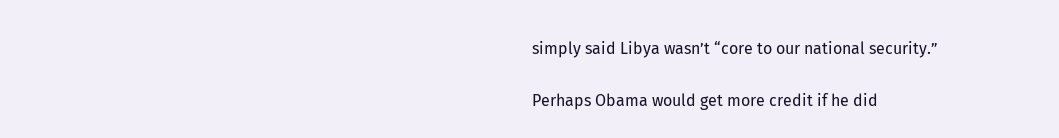simply said Libya wasn’t “core to our national security.”

Perhaps Obama would get more credit if he did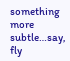something more subtle…say, fly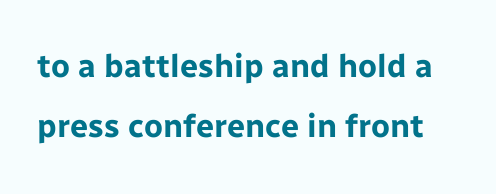to a battleship and hold a press conference in front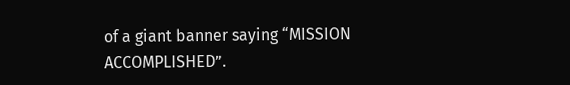of a giant banner saying “MISSION ACCOMPLISHED”.